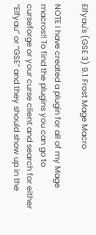Elfyau's (GSE 3) 9.1 Frost Mage Macro

NOTE I have created a plugin for all of my Mage macros!! To find the plugins you can go to curseforge or your curse client and search for either “Elfyau” or “GSE” and they should show up in the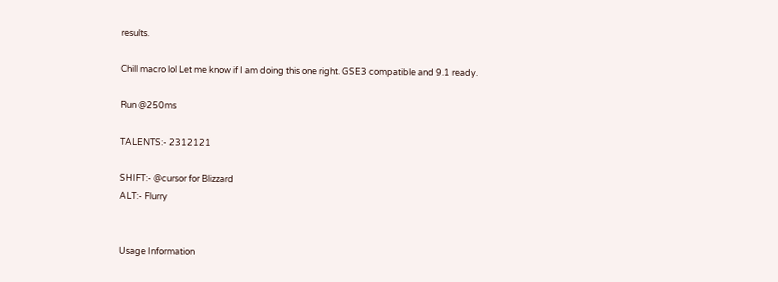results.

Chill macro lol Let me know if I am doing this one right. GSE3 compatible and 9.1 ready.

Run @250ms

TALENTS:- 2312121

SHIFT:- @cursor for Blizzard
ALT:- Flurry


Usage Information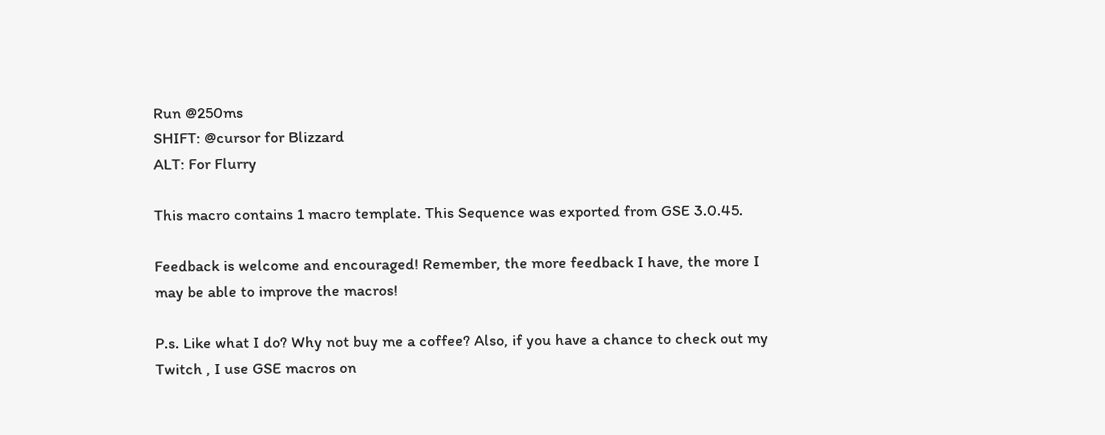Run @250ms
SHIFT: @cursor for Blizzard
ALT: For Flurry

This macro contains 1 macro template. This Sequence was exported from GSE 3.0.45.

Feedback is welcome and encouraged! Remember, the more feedback I have, the more I may be able to improve the macros!

P.s. Like what I do? Why not buy me a coffee? Also, if you have a chance to check out my Twitch , I use GSE macros on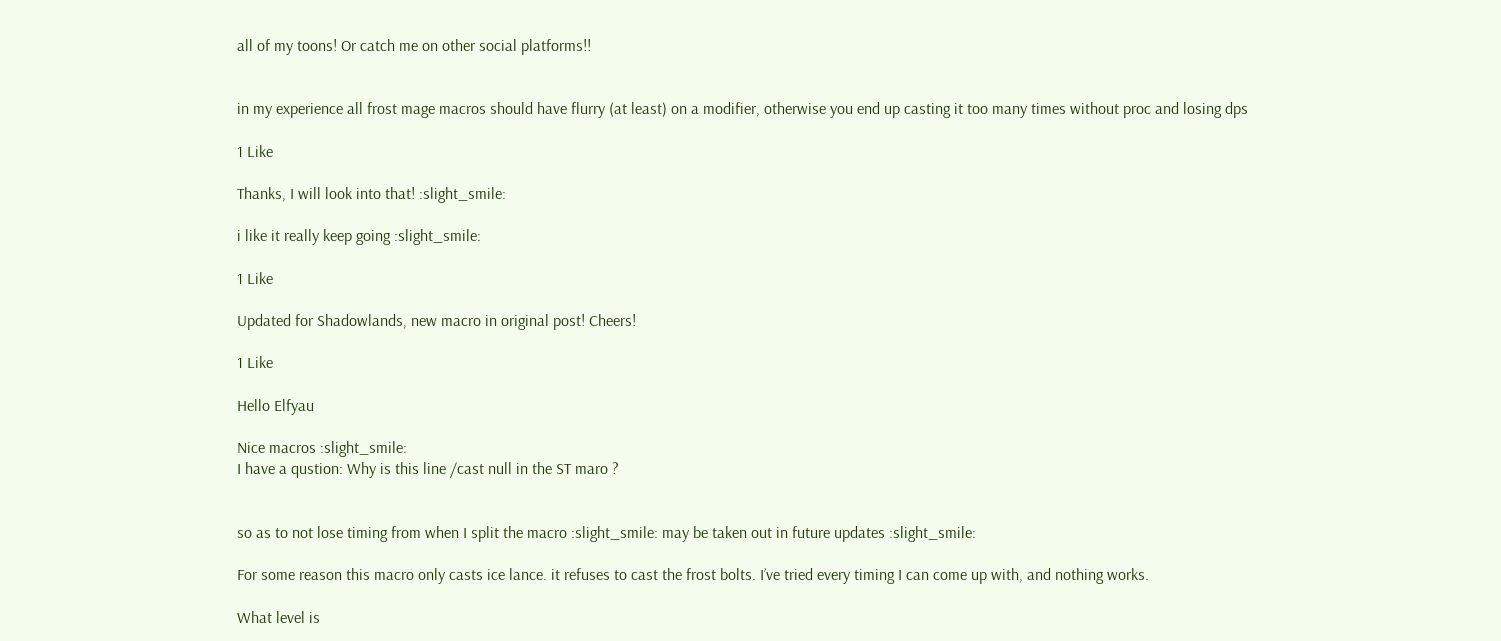all of my toons! Or catch me on other social platforms!!


in my experience all frost mage macros should have flurry (at least) on a modifier, otherwise you end up casting it too many times without proc and losing dps

1 Like

Thanks, I will look into that! :slight_smile:

i like it really keep going :slight_smile:

1 Like

Updated for Shadowlands, new macro in original post! Cheers!

1 Like

Hello Elfyau

Nice macros :slight_smile:
I have a qustion: Why is this line /cast null in the ST maro ?


so as to not lose timing from when I split the macro :slight_smile: may be taken out in future updates :slight_smile:

For some reason this macro only casts ice lance. it refuses to cast the frost bolts. I’ve tried every timing I can come up with, and nothing works.

What level is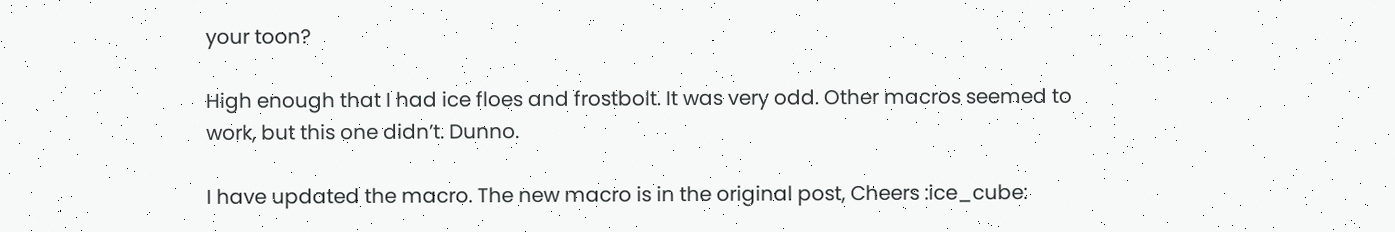your toon?

High enough that I had ice floes and frostbolt. It was very odd. Other macros seemed to work, but this one didn’t. Dunno.

I have updated the macro. The new macro is in the original post, Cheers :ice_cube: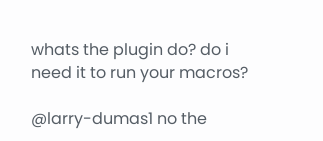whats the plugin do? do i need it to run your macros?

@larry-dumas1 no the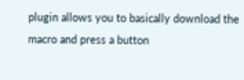plugin allows you to basically download the macro and press a button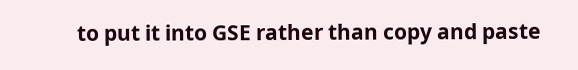to put it into GSE rather than copy and paste